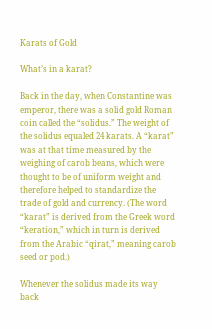Karats of Gold

What’s in a karat?

Back in the day, when Constantine was emperor, there was a solid gold Roman coin called the “solidus.” The weight of the solidus equaled 24 karats. A “karat” was at that time measured by the weighing of carob beans, which were thought to be of uniform weight and therefore helped to standardize the trade of gold and currency. (The word “karat” is derived from the Greek word “keration,” which in turn is derived from the Arabic “qirat,” meaning carob seed or pod.)

Whenever the solidus made its way back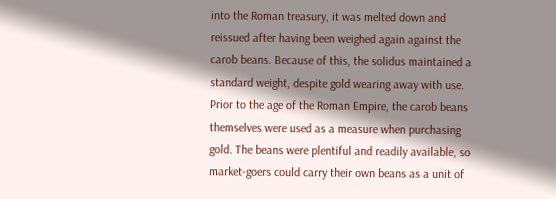into the Roman treasury, it was melted down and reissued after having been weighed again against the carob beans. Because of this, the solidus maintained a standard weight, despite gold wearing away with use. Prior to the age of the Roman Empire, the carob beans themselves were used as a measure when purchasing gold. The beans were plentiful and readily available, so market-goers could carry their own beans as a unit of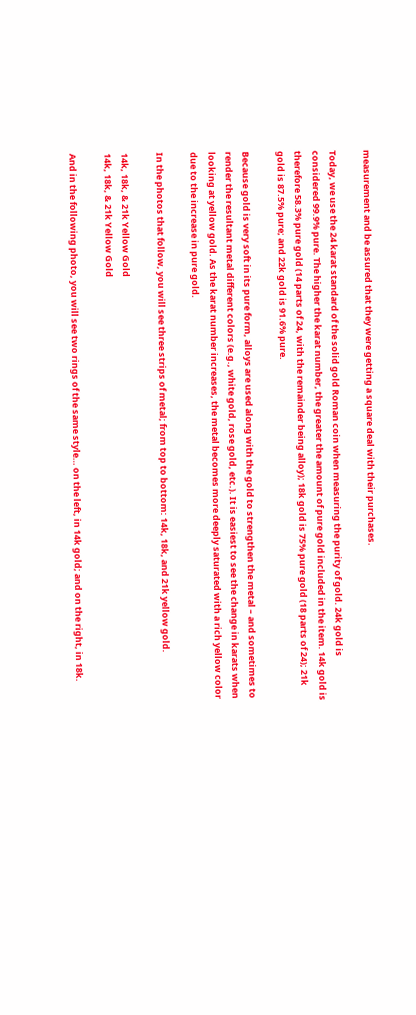measurement and be assured that they were getting a square deal with their purchases.

Today, we use the 24 karat standard of the solid gold Roman coin when measuring the purity of gold. 24k gold is considered 99.9% pure. The higher the karat number, the greater the amount of pure gold included in the item. 14k gold is therefore 58.3% pure gold (14 parts of 24, with the remainder being alloy); 18k gold is 75% pure gold (18 parts of 24); 21k gold is 87.5% pure; and 22k gold is 91.6% pure.

Because gold is very soft in its pure form, alloys are used along with the gold to strengthen the metal – and sometimes to render the resultant metal different colors (e.g., white gold, rose gold, etc.). It is easiest to see the change in karats when looking at yellow gold. As the karat number increases, the metal becomes more deeply saturated with a rich yellow color due to the increase in pure gold.

In the photos that follow, you will see three strips of metal; from top to bottom: 14k, 18k, and 21k yellow gold.

14k, 18k, & 21k Yellow Gold
14k, 18k, & 21k Yellow Gold

And in the following photo, you will see two rings of the same style… on the left, in 14k gold; and on the right, in 18k.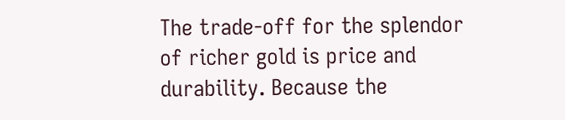The trade-off for the splendor of richer gold is price and durability. Because the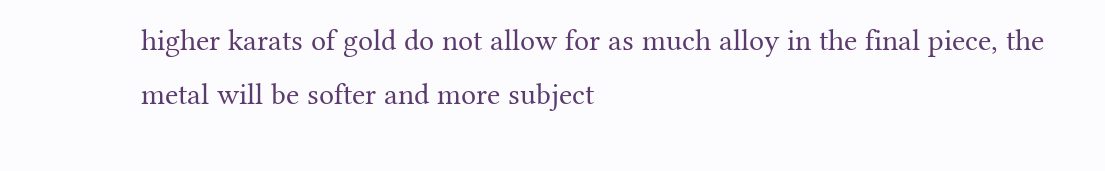higher karats of gold do not allow for as much alloy in the final piece, the metal will be softer and more subject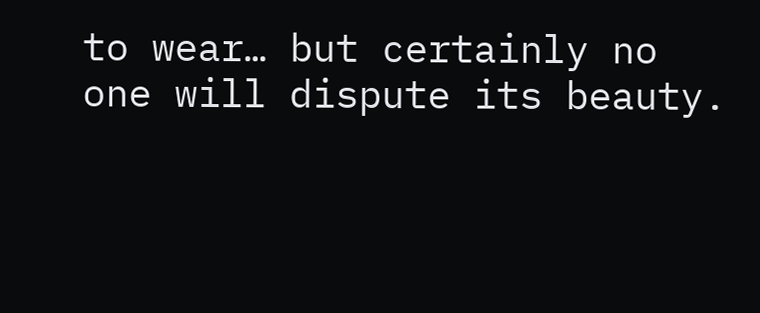to wear… but certainly no one will dispute its beauty.